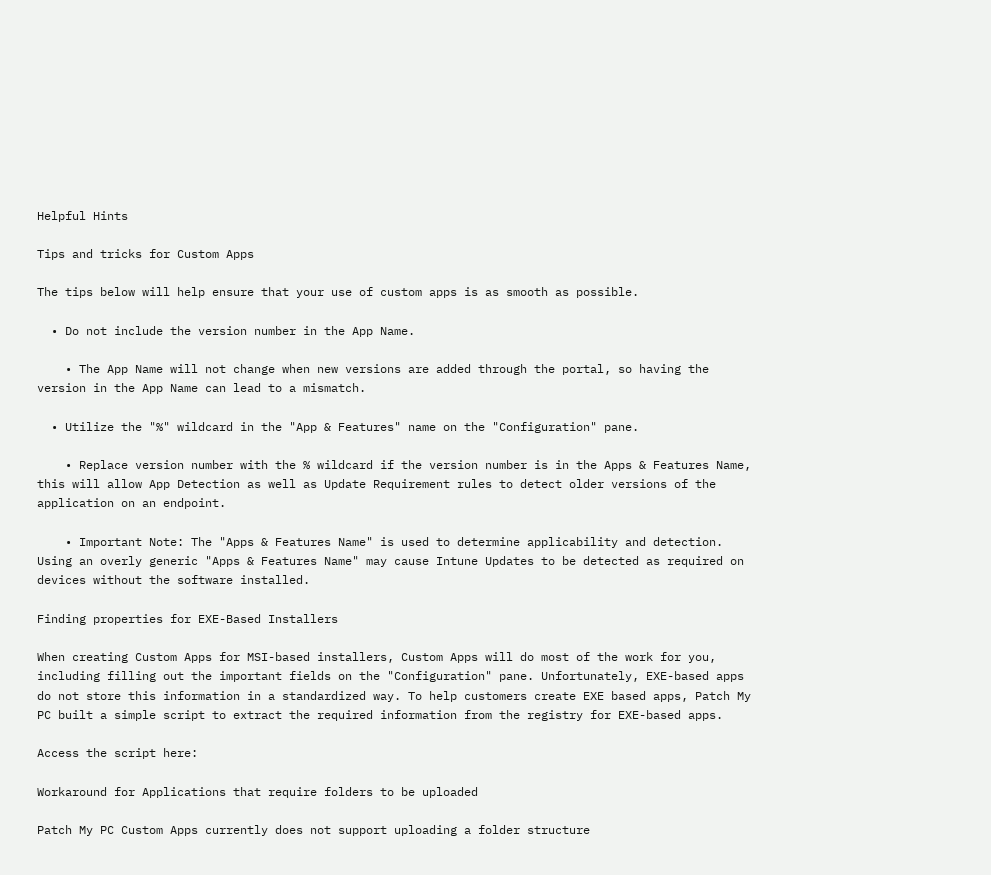Helpful Hints

Tips and tricks for Custom Apps

The tips below will help ensure that your use of custom apps is as smooth as possible.

  • Do not include the version number in the App Name.

    • The App Name will not change when new versions are added through the portal, so having the version in the App Name can lead to a mismatch.

  • Utilize the "%" wildcard in the "App & Features" name on the "Configuration" pane.

    • Replace version number with the % wildcard if the version number is in the Apps & Features Name, this will allow App Detection as well as Update Requirement rules to detect older versions of the application on an endpoint.

    • Important Note: The "Apps & Features Name" is used to determine applicability and detection. Using an overly generic "Apps & Features Name" may cause Intune Updates to be detected as required on devices without the software installed.

Finding properties for EXE-Based Installers

When creating Custom Apps for MSI-based installers, Custom Apps will do most of the work for you, including filling out the important fields on the "Configuration" pane. Unfortunately, EXE-based apps do not store this information in a standardized way. To help customers create EXE based apps, Patch My PC built a simple script to extract the required information from the registry for EXE-based apps.

Access the script here:

Workaround for Applications that require folders to be uploaded

Patch My PC Custom Apps currently does not support uploading a folder structure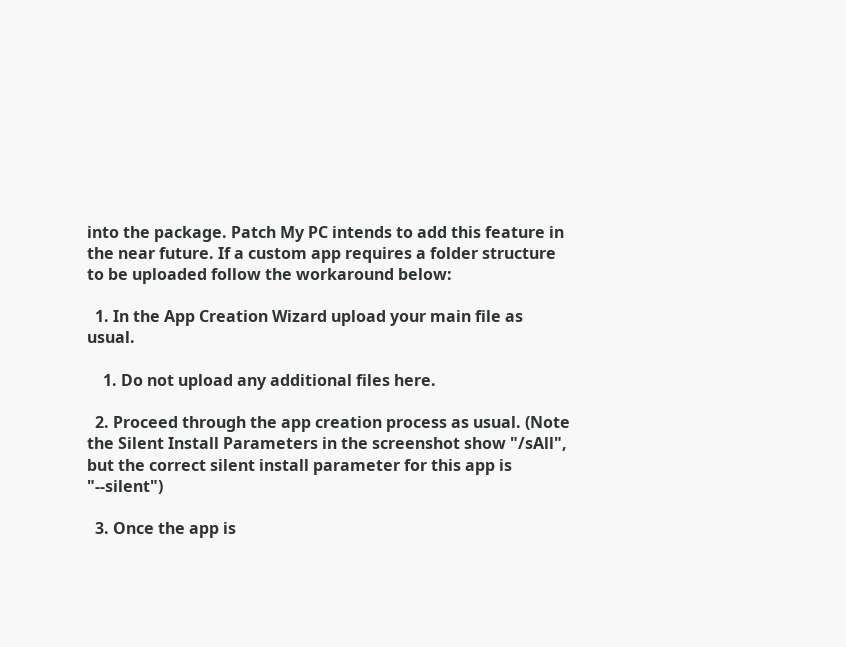into the package. Patch My PC intends to add this feature in the near future. If a custom app requires a folder structure to be uploaded follow the workaround below:

  1. In the App Creation Wizard upload your main file as usual.

    1. Do not upload any additional files here.

  2. Proceed through the app creation process as usual. (Note the Silent Install Parameters in the screenshot show "/sAll", but the correct silent install parameter for this app is "--silent")

  3. Once the app is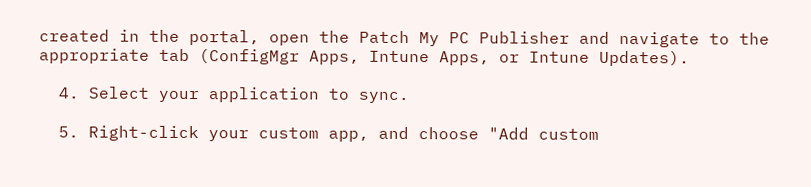created in the portal, open the Patch My PC Publisher and navigate to the appropriate tab (ConfigMgr Apps, Intune Apps, or Intune Updates).

  4. Select your application to sync.

  5. Right-click your custom app, and choose "Add custom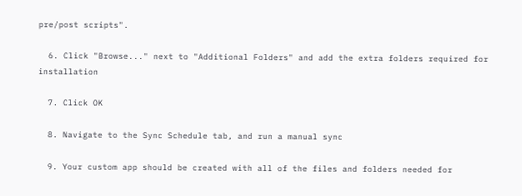pre/post scripts".

  6. Click "Browse..." next to "Additional Folders" and add the extra folders required for installation

  7. Click OK

  8. Navigate to the Sync Schedule tab, and run a manual sync

  9. Your custom app should be created with all of the files and folders needed for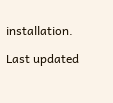installation.

Last updated